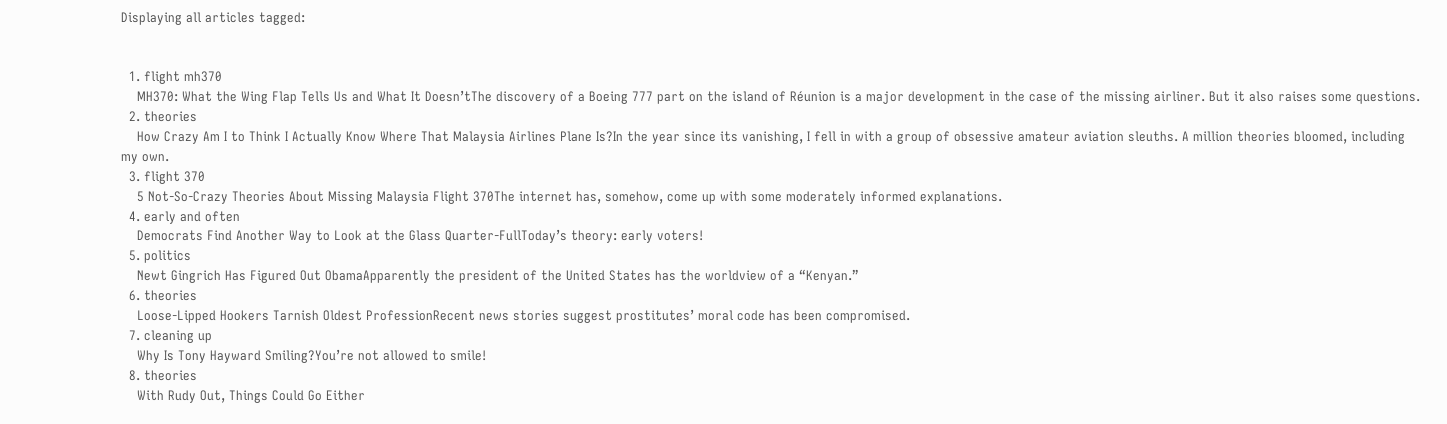Displaying all articles tagged:


  1. flight mh370
    MH370: What the Wing Flap Tells Us and What It Doesn’tThe discovery of a Boeing 777 part on the island of Réunion is a major development in the case of the missing airliner. But it also raises some questions.
  2. theories
    How Crazy Am I to Think I Actually Know Where That Malaysia Airlines Plane Is?In the year since its vanishing, I fell in with a group of obsessive amateur aviation sleuths. A million theories bloomed, including my own.
  3. flight 370
    5 Not-So-Crazy Theories About Missing Malaysia Flight 370The internet has, somehow, come up with some moderately informed explanations.
  4. early and often
    Democrats Find Another Way to Look at the Glass Quarter-FullToday’s theory: early voters!
  5. politics
    Newt Gingrich Has Figured Out ObamaApparently the president of the United States has the worldview of a “Kenyan.”
  6. theories
    Loose-Lipped Hookers Tarnish Oldest ProfessionRecent news stories suggest prostitutes’ moral code has been compromised.
  7. cleaning up
    Why Is Tony Hayward Smiling?You’re not allowed to smile!
  8. theories
    With Rudy Out, Things Could Go Either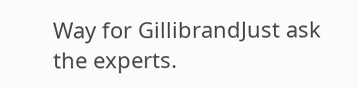Way for GillibrandJust ask the experts.